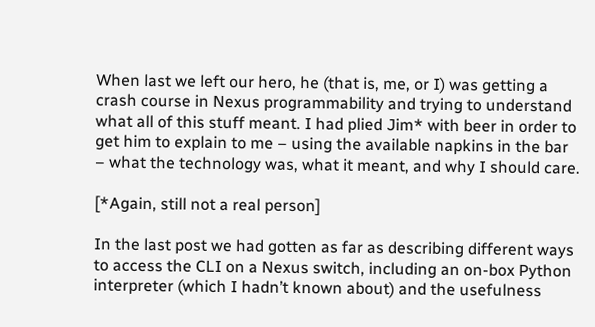When last we left our hero, he (that is, me, or I) was getting a crash course in Nexus programmability and trying to understand what all of this stuff meant. I had plied Jim* with beer in order to get him to explain to me – using the available napkins in the bar – what the technology was, what it meant, and why I should care.

[*Again, still not a real person]

In the last post we had gotten as far as describing different ways to access the CLI on a Nexus switch, including an on-box Python interpreter (which I hadn’t known about) and the usefulness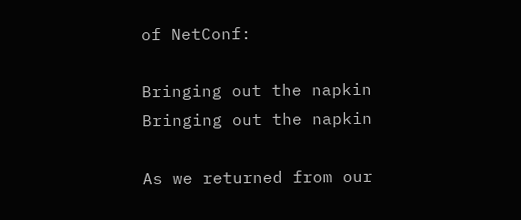of NetConf:

Bringing out the napkin
Bringing out the napkin

As we returned from our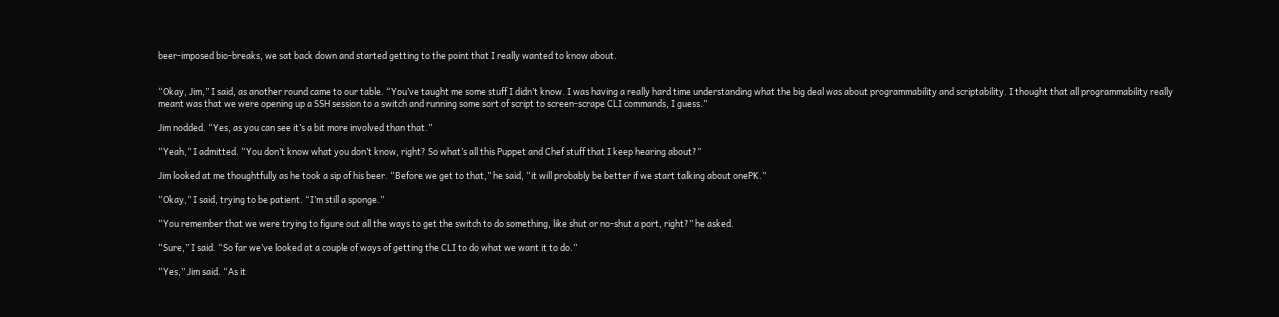beer-imposed bio-breaks, we sat back down and started getting to the point that I really wanted to know about.


“Okay, Jim,” I said, as another round came to our table. “You’ve taught me some stuff I didn’t know. I was having a really hard time understanding what the big deal was about programmability and scriptability. I thought that all programmability really meant was that we were opening up a SSH session to a switch and running some sort of script to screen-scrape CLI commands, I guess.”

Jim nodded. “Yes, as you can see it’s a bit more involved than that.”

“Yeah,” I admitted. “You don’t know what you don’t know, right? So what’s all this Puppet and Chef stuff that I keep hearing about?”

Jim looked at me thoughtfully as he took a sip of his beer. “Before we get to that,” he said, “it will probably be better if we start talking about onePK.”

“Okay,” I said, trying to be patient. “I’m still a sponge.”

“You remember that we were trying to figure out all the ways to get the switch to do something, like shut or no-shut a port, right?” he asked.

“Sure,” I said. “So far we’ve looked at a couple of ways of getting the CLI to do what we want it to do.”

“Yes,” Jim said. “As it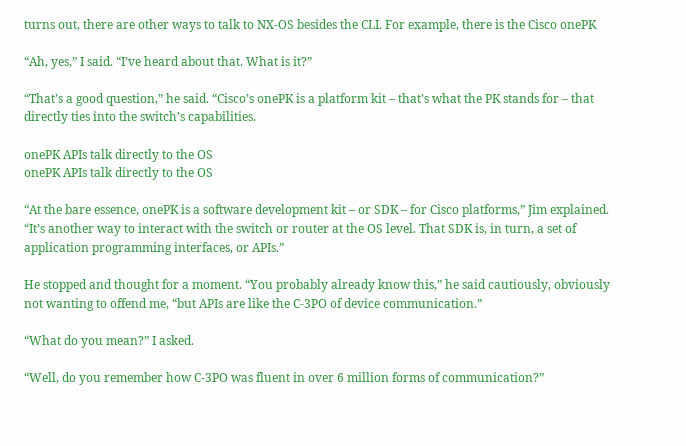turns out, there are other ways to talk to NX-OS besides the CLI. For example, there is the Cisco onePK

“Ah, yes,” I said. “I’ve heard about that. What is it?”

“That’s a good question,” he said. “Cisco’s onePK is a platform kit – that’s what the PK stands for – that directly ties into the switch’s capabilities.

onePK APIs talk directly to the OS
onePK APIs talk directly to the OS

“At the bare essence, onePK is a software development kit – or SDK – for Cisco platforms,” Jim explained. “It’s another way to interact with the switch or router at the OS level. That SDK is, in turn, a set of application programming interfaces, or APIs.”

He stopped and thought for a moment. “You probably already know this,” he said cautiously, obviously not wanting to offend me, “but APIs are like the C-3PO of device communication.”

“What do you mean?” I asked.

“Well, do you remember how C-3PO was fluent in over 6 million forms of communication?”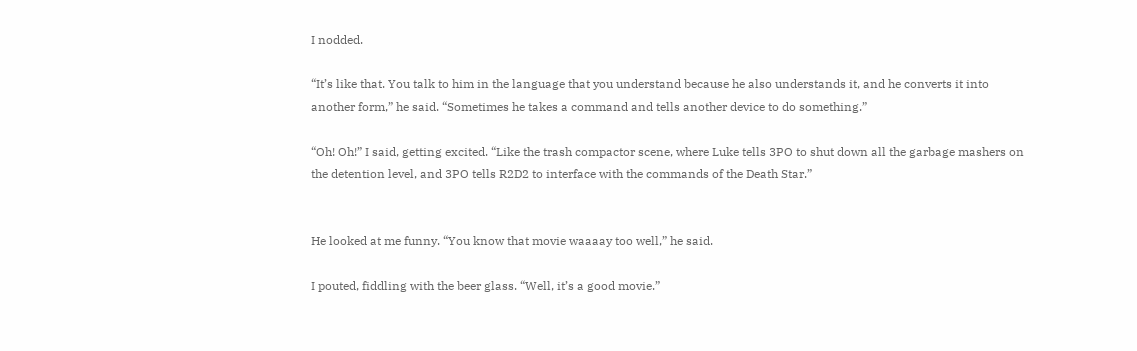I nodded.

“It’s like that. You talk to him in the language that you understand because he also understands it, and he converts it into another form,” he said. “Sometimes he takes a command and tells another device to do something.”

“Oh! Oh!” I said, getting excited. “Like the trash compactor scene, where Luke tells 3PO to shut down all the garbage mashers on the detention level, and 3PO tells R2D2 to interface with the commands of the Death Star.”


He looked at me funny. “You know that movie waaaay too well,” he said.

I pouted, fiddling with the beer glass. “Well, it’s a good movie.”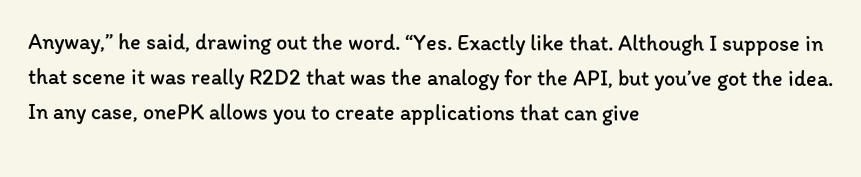Anyway,” he said, drawing out the word. “Yes. Exactly like that. Although I suppose in that scene it was really R2D2 that was the analogy for the API, but you’ve got the idea. In any case, onePK allows you to create applications that can give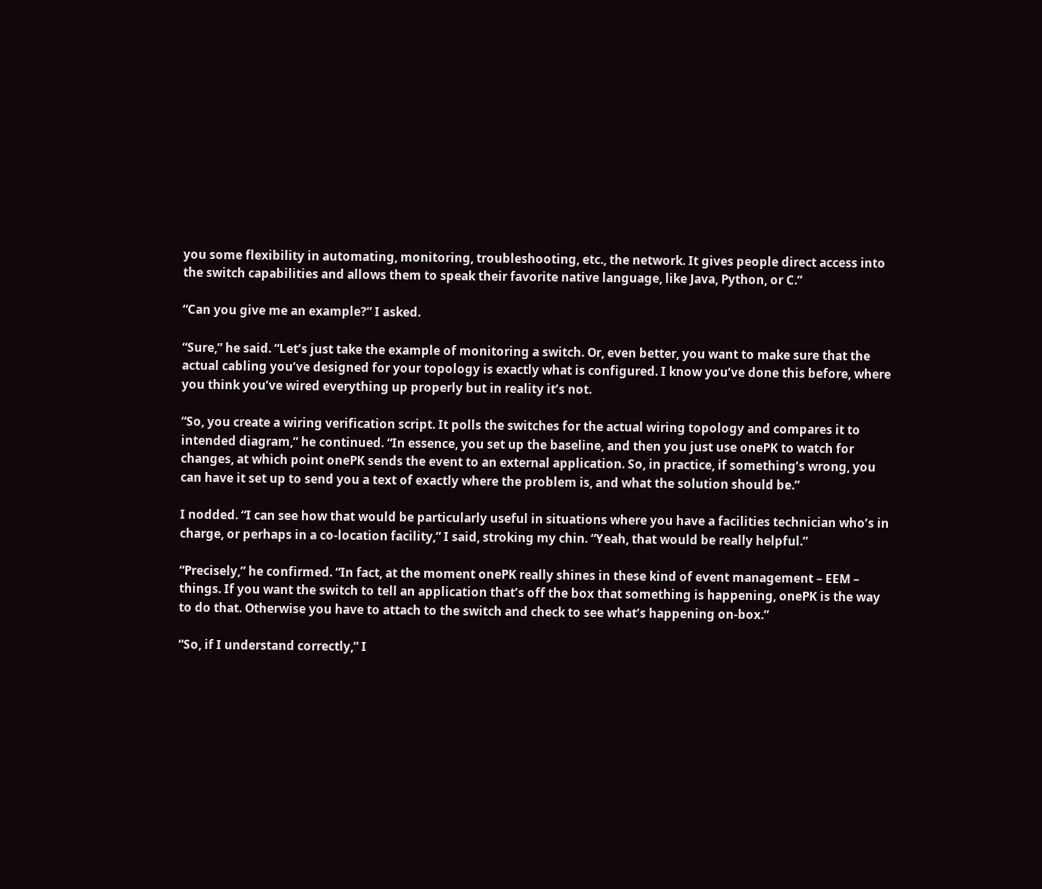you some flexibility in automating, monitoring, troubleshooting, etc., the network. It gives people direct access into the switch capabilities and allows them to speak their favorite native language, like Java, Python, or C.”

“Can you give me an example?” I asked.

“Sure,” he said. “Let’s just take the example of monitoring a switch. Or, even better, you want to make sure that the actual cabling you’ve designed for your topology is exactly what is configured. I know you’ve done this before, where you think you’ve wired everything up properly but in reality it’s not.

“So, you create a wiring verification script. It polls the switches for the actual wiring topology and compares it to intended diagram,” he continued. “In essence, you set up the baseline, and then you just use onePK to watch for changes, at which point onePK sends the event to an external application. So, in practice, if something’s wrong, you can have it set up to send you a text of exactly where the problem is, and what the solution should be.”

I nodded. “I can see how that would be particularly useful in situations where you have a facilities technician who’s in charge, or perhaps in a co-location facility,” I said, stroking my chin. “Yeah, that would be really helpful.”

“Precisely,” he confirmed. “In fact, at the moment onePK really shines in these kind of event management – EEM – things. If you want the switch to tell an application that’s off the box that something is happening, onePK is the way to do that. Otherwise you have to attach to the switch and check to see what’s happening on-box.”

“So, if I understand correctly,” I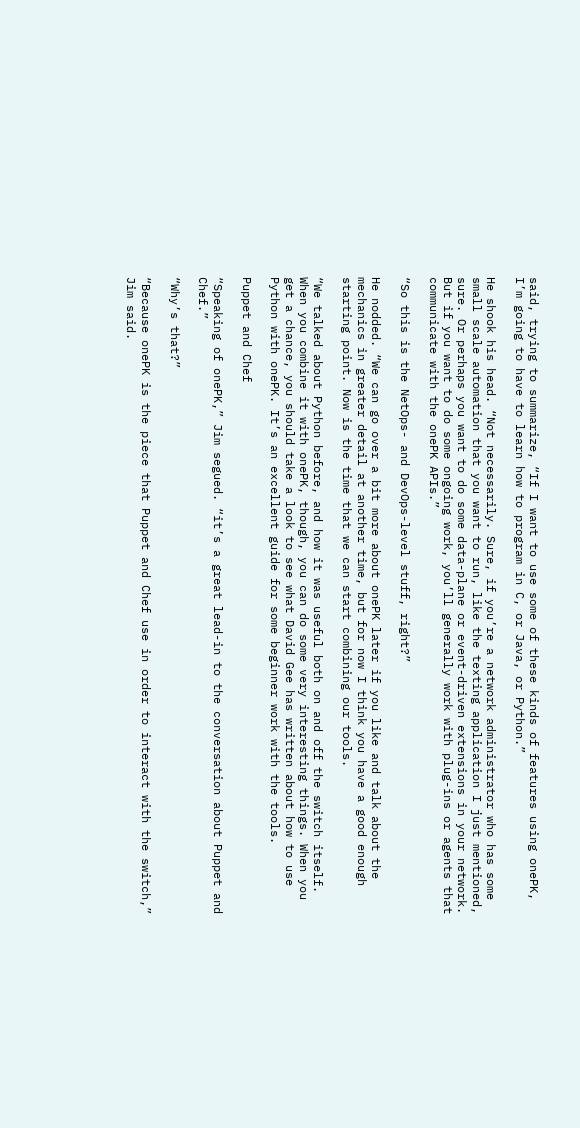said, trying to summarize, “If I want to use some of these kinds of features using onePK, I’m going to have to learn how to program in C, or Java, or Python.”

He shook his head. “Not necessarily. Sure, if you’re a network administrator who has some small scale automation that you want to run, like the texting application I just mentioned, sure. Or perhaps you want to do some data-plane or event-driven extensions in your network. But if you want to do some ongoing work, you’ll generally work with plug-ins or agents that communicate with the onePK APIs.”

“So this is the NetOps- and DevOps-level stuff, right?”

He nodded. “We can go over a bit more about onePK later if you like and talk about the mechanics in greater detail at another time, but for now I think you have a good enough starting point. Now is the time that we can start combining our tools.

“We talked about Python before, and how it was useful both on and off the switch itself. When you combine it with onePK, though, you can do some very interesting things. When you get a chance, you should take a look to see what David Gee has written about how to use Python with onePK. It’s an excellent guide for some beginner work with the tools.

Puppet and Chef

“Speaking of onePK,” Jim segued. “it’s a great lead-in to the conversation about Puppet and Chef.”

“Why’s that?”

“Because onePK is the piece that Puppet and Chef use in order to interact with the switch,” Jim said.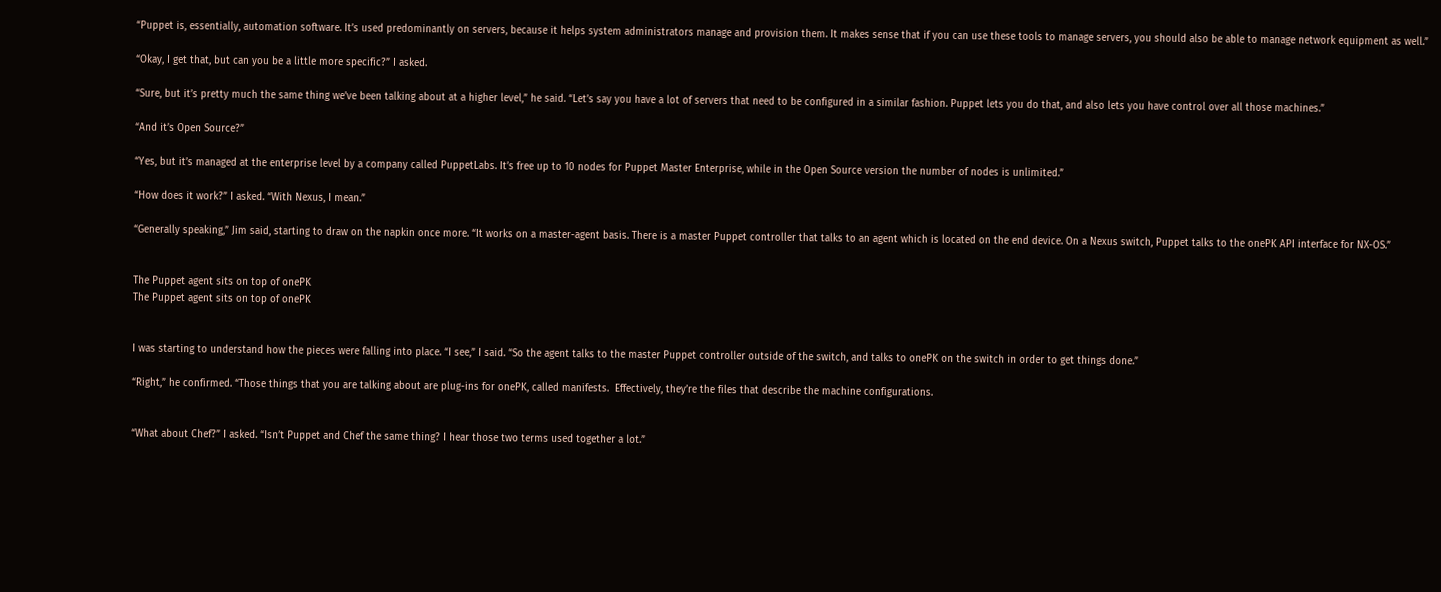“Puppet is, essentially, automation software. It’s used predominantly on servers, because it helps system administrators manage and provision them. It makes sense that if you can use these tools to manage servers, you should also be able to manage network equipment as well.”

“Okay, I get that, but can you be a little more specific?” I asked.

“Sure, but it’s pretty much the same thing we’ve been talking about at a higher level,” he said. “Let’s say you have a lot of servers that need to be configured in a similar fashion. Puppet lets you do that, and also lets you have control over all those machines.”

“And it’s Open Source?”

“Yes, but it’s managed at the enterprise level by a company called PuppetLabs. It’s free up to 10 nodes for Puppet Master Enterprise, while in the Open Source version the number of nodes is unlimited.”

“How does it work?” I asked. “With Nexus, I mean.”

“Generally speaking,” Jim said, starting to draw on the napkin once more. “It works on a master-agent basis. There is a master Puppet controller that talks to an agent which is located on the end device. On a Nexus switch, Puppet talks to the onePK API interface for NX-OS.”


The Puppet agent sits on top of onePK
The Puppet agent sits on top of onePK


I was starting to understand how the pieces were falling into place. “I see,” I said. “So the agent talks to the master Puppet controller outside of the switch, and talks to onePK on the switch in order to get things done.”

“Right,” he confirmed. “Those things that you are talking about are plug-ins for onePK, called manifests.  Effectively, they’re the files that describe the machine configurations.


“What about Chef?” I asked. “Isn’t Puppet and Chef the same thing? I hear those two terms used together a lot.”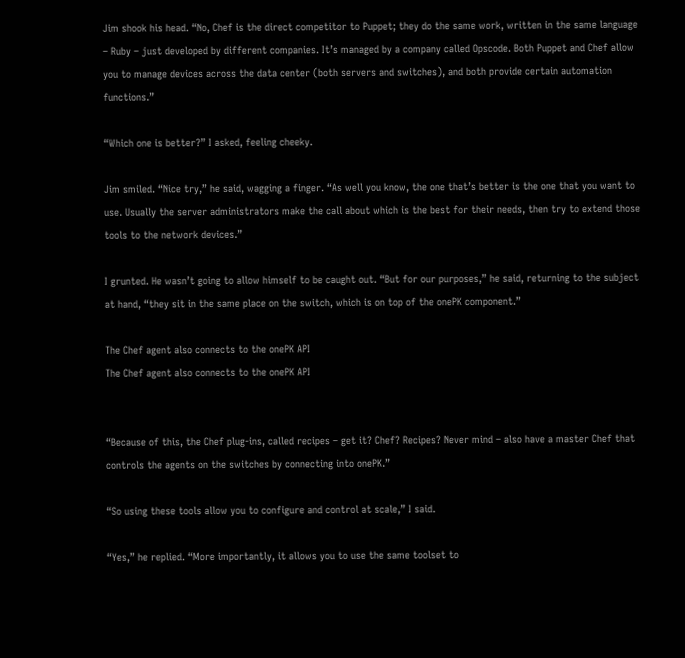Jim shook his head. “No, Chef is the direct competitor to Puppet; they do the same work, written in the same language – Ruby – just developed by different companies. It’s managed by a company called Opscode. Both Puppet and Chef allow you to manage devices across the data center (both servers and switches), and both provide certain automation functions.”

“Which one is better?” I asked, feeling cheeky.

Jim smiled. “Nice try,” he said, wagging a finger. “As well you know, the one that’s better is the one that you want to use. Usually the server administrators make the call about which is the best for their needs, then try to extend those tools to the network devices.”

I grunted. He wasn’t going to allow himself to be caught out. “But for our purposes,” he said, returning to the subject at hand, “they sit in the same place on the switch, which is on top of the onePK component.”

The Chef agent also connects to the onePK API
The Chef agent also connects to the onePK API


“Because of this, the Chef plug-ins, called recipes – get it? Chef? Recipes? Never mind – also have a master Chef that controls the agents on the switches by connecting into onePK.”

“So using these tools allow you to configure and control at scale,” I said.

“Yes,” he replied. “More importantly, it allows you to use the same toolset to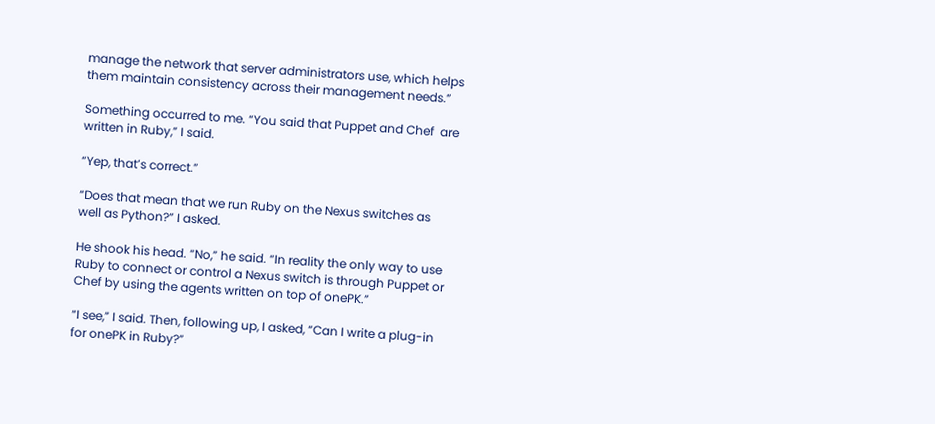manage the network that server administrators use, which helps them maintain consistency across their management needs.”

Something occurred to me. “You said that Puppet and Chef  are written in Ruby,” I said.

“Yep, that’s correct.”

“Does that mean that we run Ruby on the Nexus switches as well as Python?” I asked.

He shook his head. “No,” he said. “In reality the only way to use Ruby to connect or control a Nexus switch is through Puppet or Chef by using the agents written on top of onePK.”

“I see,” I said. Then, following up, I asked, “Can I write a plug-in for onePK in Ruby?”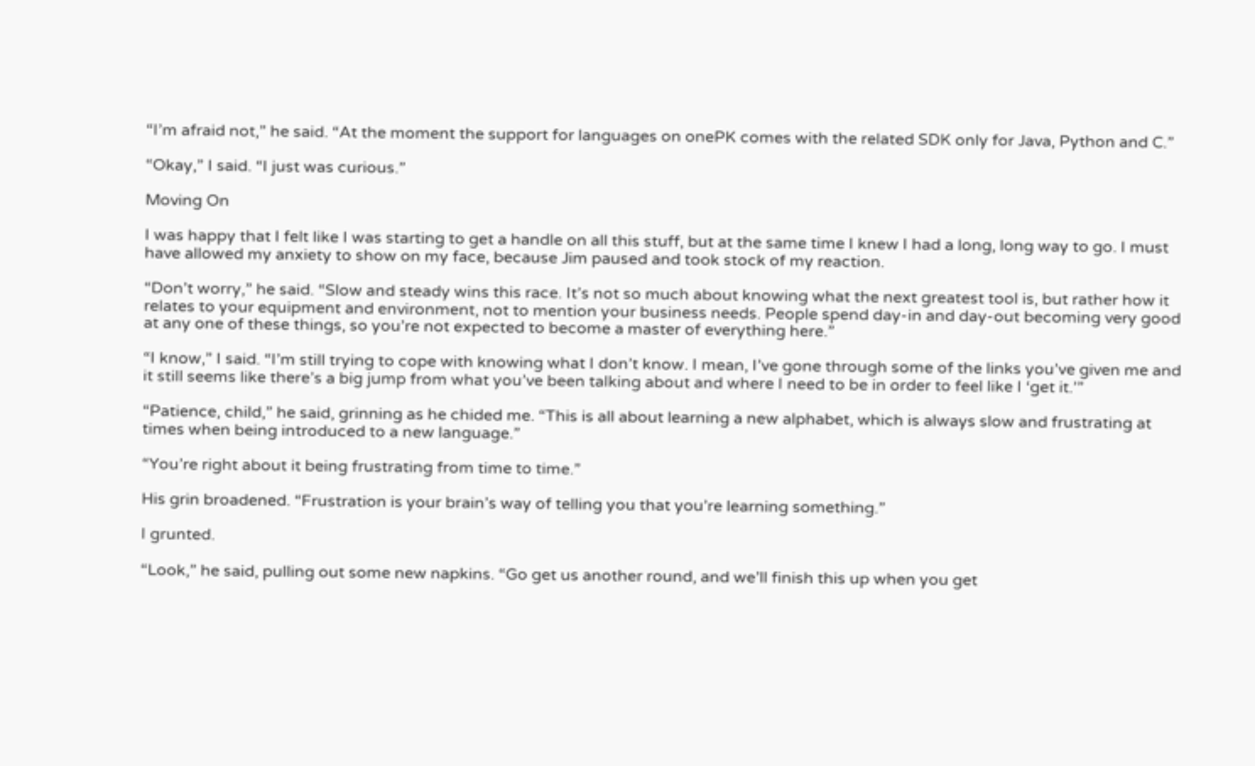“I’m afraid not,” he said. “At the moment the support for languages on onePK comes with the related SDK only for Java, Python and C.”

“Okay,” I said. “I just was curious.”

Moving On

I was happy that I felt like I was starting to get a handle on all this stuff, but at the same time I knew I had a long, long way to go. I must have allowed my anxiety to show on my face, because Jim paused and took stock of my reaction.

“Don’t worry,” he said. “Slow and steady wins this race. It’s not so much about knowing what the next greatest tool is, but rather how it relates to your equipment and environment, not to mention your business needs. People spend day-in and day-out becoming very good at any one of these things, so you’re not expected to become a master of everything here.”

“I know,” I said. “I’m still trying to cope with knowing what I don’t know. I mean, I’ve gone through some of the links you’ve given me and it still seems like there’s a big jump from what you’ve been talking about and where I need to be in order to feel like I ‘get it.’”

“Patience, child,” he said, grinning as he chided me. “This is all about learning a new alphabet, which is always slow and frustrating at times when being introduced to a new language.”

“You’re right about it being frustrating from time to time.”

His grin broadened. “Frustration is your brain’s way of telling you that you’re learning something.”

I grunted.

“Look,” he said, pulling out some new napkins. “Go get us another round, and we’ll finish this up when you get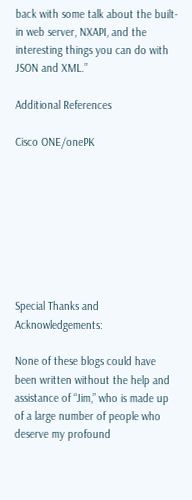back with some talk about the built-in web server, NXAPI, and the interesting things you can do with JSON and XML.”

Additional References

Cisco ONE/onePK








Special Thanks and Acknowledgements:

None of these blogs could have been written without the help and assistance of “Jim,” who is made up of a large number of people who deserve my profound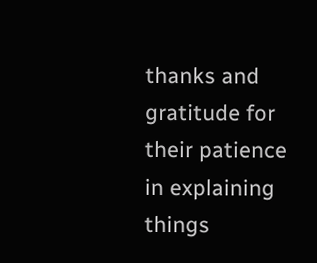thanks and gratitude for their patience in explaining things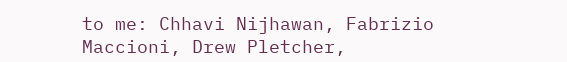to me: Chhavi Nijhawan, Fabrizio Maccioni, Drew Pletcher,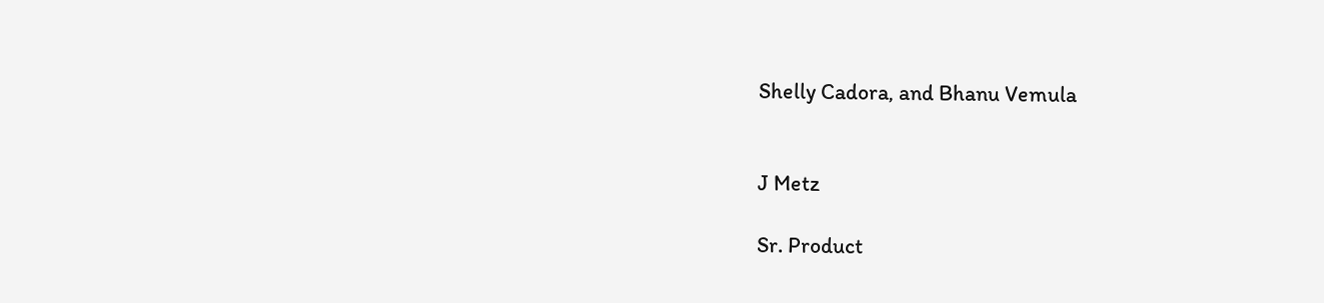Shelly Cadora, and Bhanu Vemula


J Metz

Sr. Product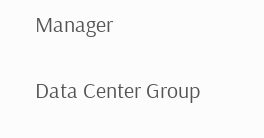Manager

Data Center Group